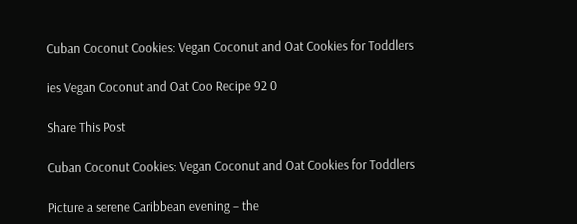Cuban Coconut Cookies: Vegan Coconut and Oat Cookies for Toddlers

ies Vegan Coconut and Oat Coo Recipe 92 0

Share This Post

Cuban Coconut Cookies: Vegan Coconut and Oat Cookies for Toddlers

Picture a serene Caribbean evening – the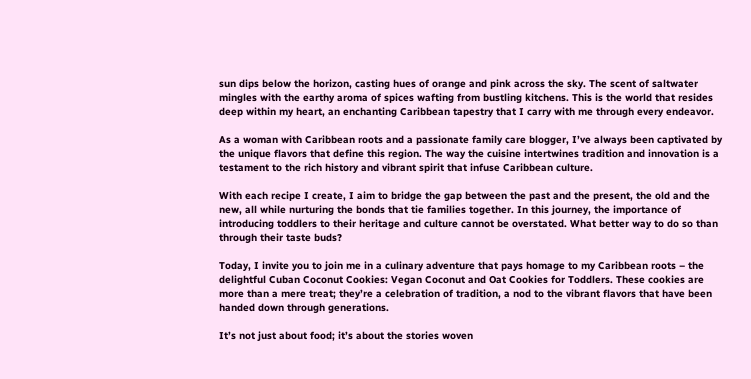sun dips below the horizon, casting hues of orange and pink across the sky. The scent of saltwater mingles with the earthy aroma of spices wafting from bustling kitchens. This is the world that resides deep within my heart, an enchanting Caribbean tapestry that I carry with me through every endeavor.

As a woman with Caribbean roots and a passionate family care blogger, I’ve always been captivated by the unique flavors that define this region. The way the cuisine intertwines tradition and innovation is a testament to the rich history and vibrant spirit that infuse Caribbean culture.

With each recipe I create, I aim to bridge the gap between the past and the present, the old and the new, all while nurturing the bonds that tie families together. In this journey, the importance of introducing toddlers to their heritage and culture cannot be overstated. What better way to do so than through their taste buds?

Today, I invite you to join me in a culinary adventure that pays homage to my Caribbean roots – the delightful Cuban Coconut Cookies: Vegan Coconut and Oat Cookies for Toddlers. These cookies are more than a mere treat; they’re a celebration of tradition, a nod to the vibrant flavors that have been handed down through generations.

It’s not just about food; it’s about the stories woven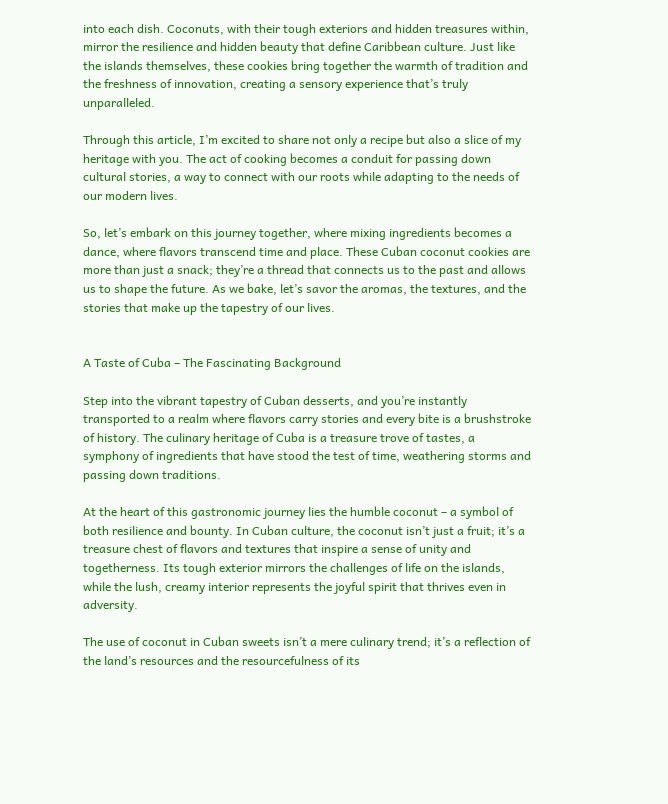into each dish. Coconuts, with their tough exteriors and hidden treasures within, mirror the resilience and hidden beauty that define Caribbean culture. Just like the islands themselves, these cookies bring together the warmth of tradition and the freshness of innovation, creating a sensory experience that’s truly unparalleled.

Through this article, I’m excited to share not only a recipe but also a slice of my heritage with you. The act of cooking becomes a conduit for passing down cultural stories, a way to connect with our roots while adapting to the needs of our modern lives.

So, let’s embark on this journey together, where mixing ingredients becomes a dance, where flavors transcend time and place. These Cuban coconut cookies are more than just a snack; they’re a thread that connects us to the past and allows us to shape the future. As we bake, let’s savor the aromas, the textures, and the stories that make up the tapestry of our lives.


A Taste of Cuba – The Fascinating Background

Step into the vibrant tapestry of Cuban desserts, and you’re instantly transported to a realm where flavors carry stories and every bite is a brushstroke of history. The culinary heritage of Cuba is a treasure trove of tastes, a symphony of ingredients that have stood the test of time, weathering storms and passing down traditions.

At the heart of this gastronomic journey lies the humble coconut – a symbol of both resilience and bounty. In Cuban culture, the coconut isn’t just a fruit; it’s a treasure chest of flavors and textures that inspire a sense of unity and togetherness. Its tough exterior mirrors the challenges of life on the islands, while the lush, creamy interior represents the joyful spirit that thrives even in adversity.

The use of coconut in Cuban sweets isn’t a mere culinary trend; it’s a reflection of the land’s resources and the resourcefulness of its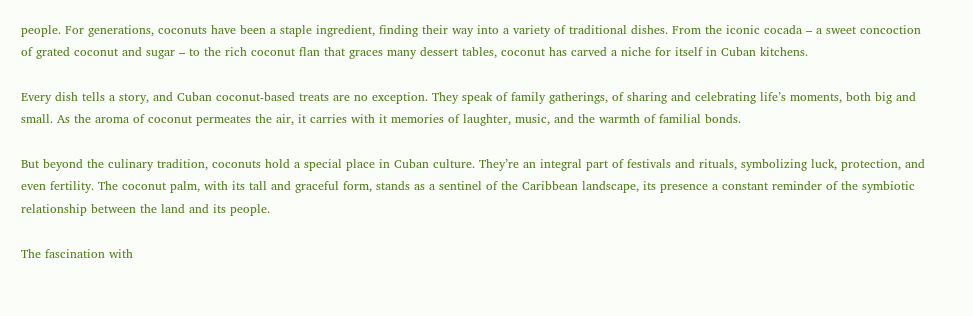people. For generations, coconuts have been a staple ingredient, finding their way into a variety of traditional dishes. From the iconic cocada – a sweet concoction of grated coconut and sugar – to the rich coconut flan that graces many dessert tables, coconut has carved a niche for itself in Cuban kitchens.

Every dish tells a story, and Cuban coconut-based treats are no exception. They speak of family gatherings, of sharing and celebrating life’s moments, both big and small. As the aroma of coconut permeates the air, it carries with it memories of laughter, music, and the warmth of familial bonds.

But beyond the culinary tradition, coconuts hold a special place in Cuban culture. They’re an integral part of festivals and rituals, symbolizing luck, protection, and even fertility. The coconut palm, with its tall and graceful form, stands as a sentinel of the Caribbean landscape, its presence a constant reminder of the symbiotic relationship between the land and its people.

The fascination with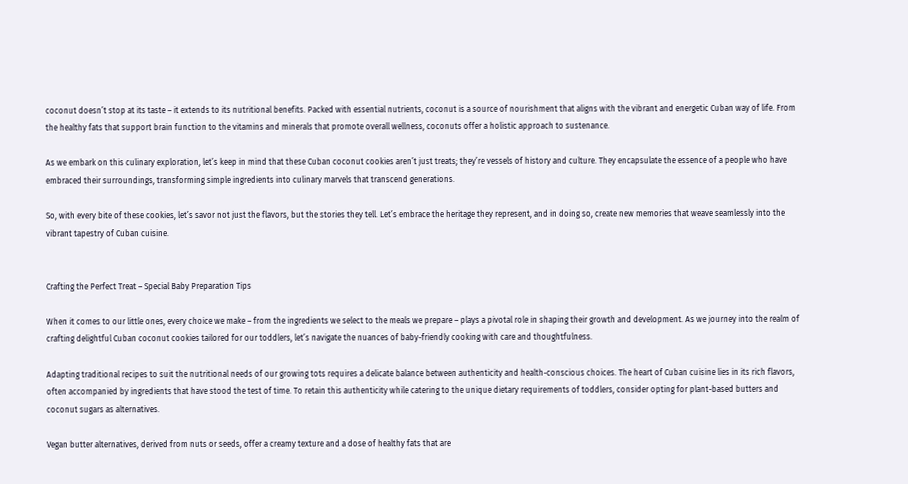coconut doesn’t stop at its taste – it extends to its nutritional benefits. Packed with essential nutrients, coconut is a source of nourishment that aligns with the vibrant and energetic Cuban way of life. From the healthy fats that support brain function to the vitamins and minerals that promote overall wellness, coconuts offer a holistic approach to sustenance.

As we embark on this culinary exploration, let’s keep in mind that these Cuban coconut cookies aren’t just treats; they’re vessels of history and culture. They encapsulate the essence of a people who have embraced their surroundings, transforming simple ingredients into culinary marvels that transcend generations.

So, with every bite of these cookies, let’s savor not just the flavors, but the stories they tell. Let’s embrace the heritage they represent, and in doing so, create new memories that weave seamlessly into the vibrant tapestry of Cuban cuisine.


Crafting the Perfect Treat – Special Baby Preparation Tips

When it comes to our little ones, every choice we make – from the ingredients we select to the meals we prepare – plays a pivotal role in shaping their growth and development. As we journey into the realm of crafting delightful Cuban coconut cookies tailored for our toddlers, let’s navigate the nuances of baby-friendly cooking with care and thoughtfulness.

Adapting traditional recipes to suit the nutritional needs of our growing tots requires a delicate balance between authenticity and health-conscious choices. The heart of Cuban cuisine lies in its rich flavors, often accompanied by ingredients that have stood the test of time. To retain this authenticity while catering to the unique dietary requirements of toddlers, consider opting for plant-based butters and coconut sugars as alternatives.

Vegan butter alternatives, derived from nuts or seeds, offer a creamy texture and a dose of healthy fats that are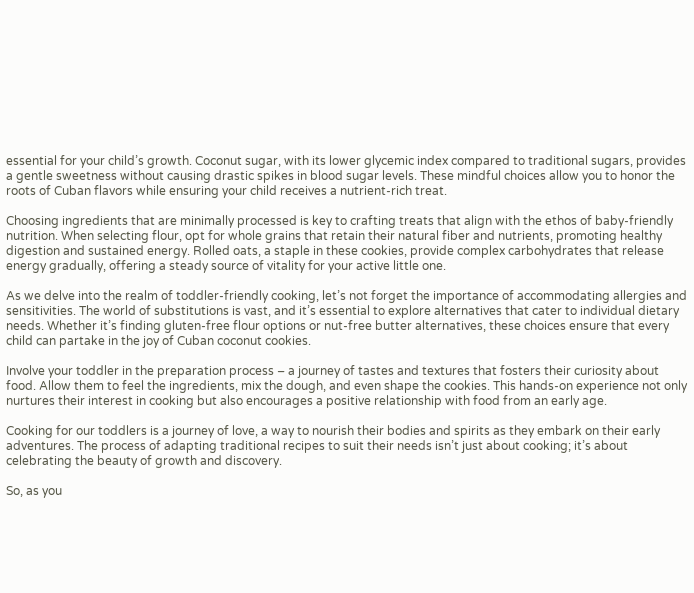essential for your child’s growth. Coconut sugar, with its lower glycemic index compared to traditional sugars, provides a gentle sweetness without causing drastic spikes in blood sugar levels. These mindful choices allow you to honor the roots of Cuban flavors while ensuring your child receives a nutrient-rich treat.

Choosing ingredients that are minimally processed is key to crafting treats that align with the ethos of baby-friendly nutrition. When selecting flour, opt for whole grains that retain their natural fiber and nutrients, promoting healthy digestion and sustained energy. Rolled oats, a staple in these cookies, provide complex carbohydrates that release energy gradually, offering a steady source of vitality for your active little one.

As we delve into the realm of toddler-friendly cooking, let’s not forget the importance of accommodating allergies and sensitivities. The world of substitutions is vast, and it’s essential to explore alternatives that cater to individual dietary needs. Whether it’s finding gluten-free flour options or nut-free butter alternatives, these choices ensure that every child can partake in the joy of Cuban coconut cookies.

Involve your toddler in the preparation process – a journey of tastes and textures that fosters their curiosity about food. Allow them to feel the ingredients, mix the dough, and even shape the cookies. This hands-on experience not only nurtures their interest in cooking but also encourages a positive relationship with food from an early age.

Cooking for our toddlers is a journey of love, a way to nourish their bodies and spirits as they embark on their early adventures. The process of adapting traditional recipes to suit their needs isn’t just about cooking; it’s about celebrating the beauty of growth and discovery.

So, as you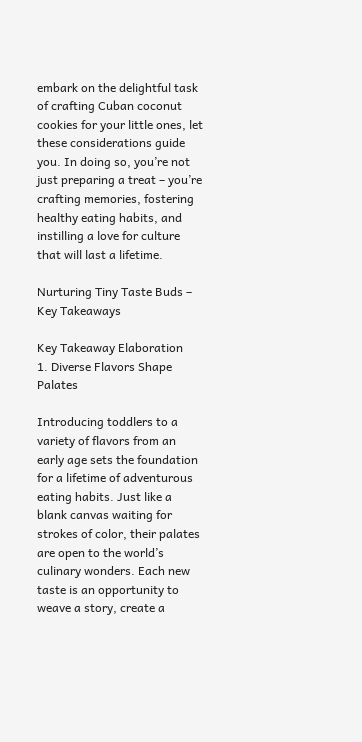embark on the delightful task of crafting Cuban coconut cookies for your little ones, let these considerations guide you. In doing so, you’re not just preparing a treat – you’re crafting memories, fostering healthy eating habits, and instilling a love for culture that will last a lifetime.

Nurturing Tiny Taste Buds – Key Takeaways

Key Takeaway Elaboration
1. Diverse Flavors Shape Palates

Introducing toddlers to a variety of flavors from an early age sets the foundation for a lifetime of adventurous eating habits. Just like a blank canvas waiting for strokes of color, their palates are open to the world’s culinary wonders. Each new taste is an opportunity to weave a story, create a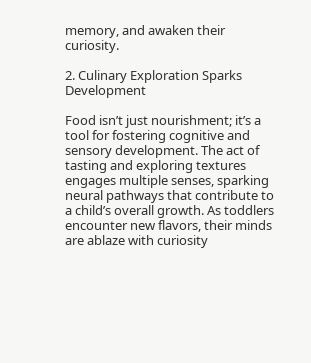memory, and awaken their curiosity.

2. Culinary Exploration Sparks Development

Food isn’t just nourishment; it’s a tool for fostering cognitive and sensory development. The act of tasting and exploring textures engages multiple senses, sparking neural pathways that contribute to a child’s overall growth. As toddlers encounter new flavors, their minds are ablaze with curiosity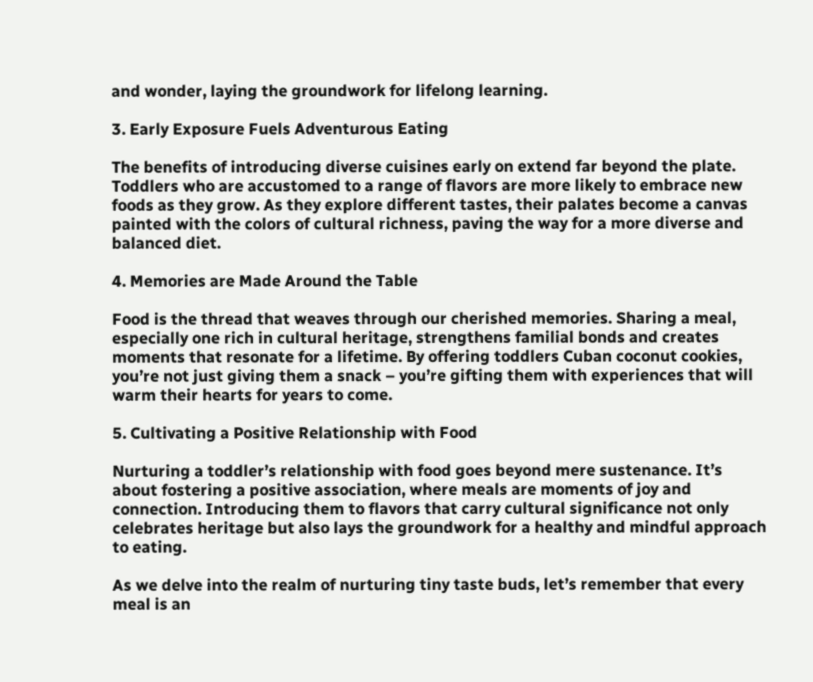and wonder, laying the groundwork for lifelong learning.

3. Early Exposure Fuels Adventurous Eating

The benefits of introducing diverse cuisines early on extend far beyond the plate. Toddlers who are accustomed to a range of flavors are more likely to embrace new foods as they grow. As they explore different tastes, their palates become a canvas painted with the colors of cultural richness, paving the way for a more diverse and balanced diet.

4. Memories are Made Around the Table

Food is the thread that weaves through our cherished memories. Sharing a meal, especially one rich in cultural heritage, strengthens familial bonds and creates moments that resonate for a lifetime. By offering toddlers Cuban coconut cookies, you’re not just giving them a snack – you’re gifting them with experiences that will warm their hearts for years to come.

5. Cultivating a Positive Relationship with Food

Nurturing a toddler’s relationship with food goes beyond mere sustenance. It’s about fostering a positive association, where meals are moments of joy and connection. Introducing them to flavors that carry cultural significance not only celebrates heritage but also lays the groundwork for a healthy and mindful approach to eating.

As we delve into the realm of nurturing tiny taste buds, let’s remember that every meal is an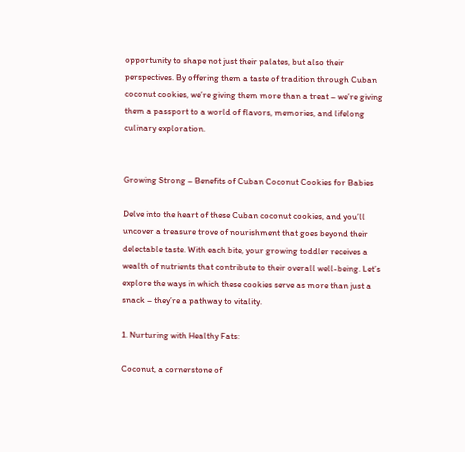opportunity to shape not just their palates, but also their perspectives. By offering them a taste of tradition through Cuban coconut cookies, we’re giving them more than a treat – we’re giving them a passport to a world of flavors, memories, and lifelong culinary exploration.


Growing Strong – Benefits of Cuban Coconut Cookies for Babies

Delve into the heart of these Cuban coconut cookies, and you’ll uncover a treasure trove of nourishment that goes beyond their delectable taste. With each bite, your growing toddler receives a wealth of nutrients that contribute to their overall well-being. Let’s explore the ways in which these cookies serve as more than just a snack – they’re a pathway to vitality.

1. Nurturing with Healthy Fats:

Coconut, a cornerstone of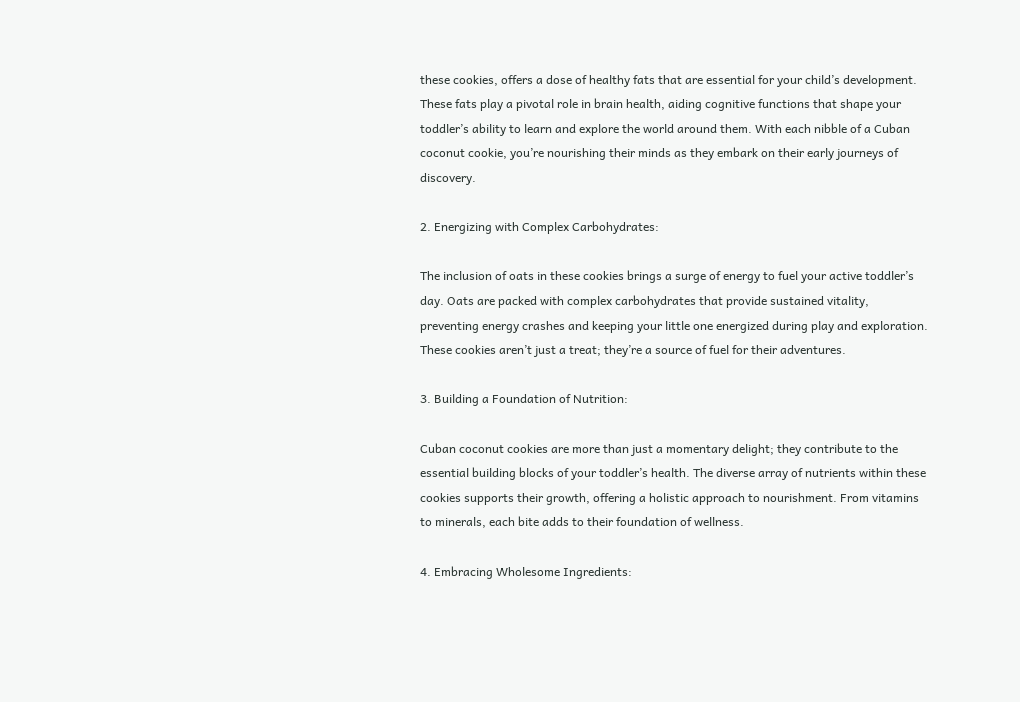these cookies, offers a dose of healthy fats that are essential for your child’s development. These fats play a pivotal role in brain health, aiding cognitive functions that shape your toddler’s ability to learn and explore the world around them. With each nibble of a Cuban coconut cookie, you’re nourishing their minds as they embark on their early journeys of discovery.

2. Energizing with Complex Carbohydrates:

The inclusion of oats in these cookies brings a surge of energy to fuel your active toddler’s day. Oats are packed with complex carbohydrates that provide sustained vitality, preventing energy crashes and keeping your little one energized during play and exploration. These cookies aren’t just a treat; they’re a source of fuel for their adventures.

3. Building a Foundation of Nutrition:

Cuban coconut cookies are more than just a momentary delight; they contribute to the essential building blocks of your toddler’s health. The diverse array of nutrients within these cookies supports their growth, offering a holistic approach to nourishment. From vitamins to minerals, each bite adds to their foundation of wellness.

4. Embracing Wholesome Ingredients: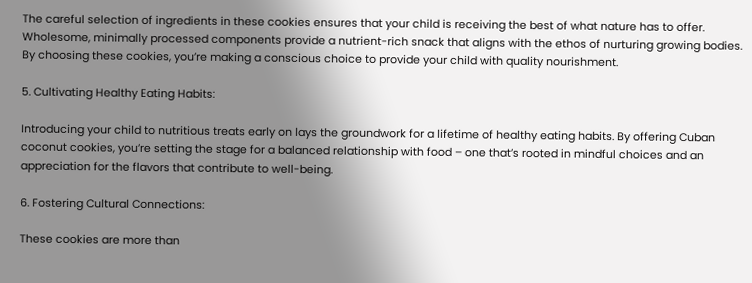The careful selection of ingredients in these cookies ensures that your child is receiving the best of what nature has to offer. Wholesome, minimally processed components provide a nutrient-rich snack that aligns with the ethos of nurturing growing bodies. By choosing these cookies, you’re making a conscious choice to provide your child with quality nourishment.

5. Cultivating Healthy Eating Habits:

Introducing your child to nutritious treats early on lays the groundwork for a lifetime of healthy eating habits. By offering Cuban coconut cookies, you’re setting the stage for a balanced relationship with food – one that’s rooted in mindful choices and an appreciation for the flavors that contribute to well-being.

6. Fostering Cultural Connections:

These cookies are more than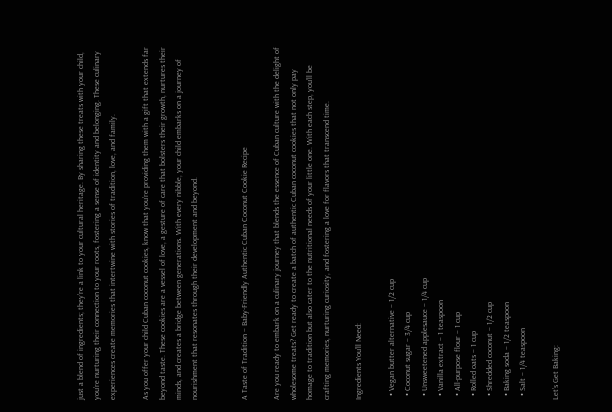just a blend of ingredients; they’re a link to your cultural heritage. By sharing these treats with your child, you’re nurturing their connection to your roots, fostering a sense of identity and belonging. These culinary experiences create memories that intertwine with stories of tradition, love, and family.

As you offer your child Cuban coconut cookies, know that you’re providing them with a gift that extends far beyond taste. These cookies are a vessel of love, a gesture of care that bolsters their growth, nurtures their minds, and creates a bridge between generations. With every nibble, your child embarks on a journey of nourishment that resonates through their development and beyond.


A Taste of Tradition – Baby-Friendly Authentic Cuban Coconut Cookie Recipe

Are you ready to embark on a culinary journey that blends the essence of Cuban culture with the delight of wholesome treats? Get ready to create a batch of authentic Cuban coconut cookies that not only pay homage to tradition but also cater to the nutritional needs of your little one. With each step, you’ll be crafting memories, nurturing curiosity, and fostering a love for flavors that transcend time.

Ingredients You’ll Need:

  • Vegan butter alternative – 1/2 cup
  • Coconut sugar – 3/4 cup
  • Unsweetened applesauce – 1/4 cup
  • Vanilla extract – 1 teaspoon
  • All-purpose flour – 1 cup
  • Rolled oats – 1 cup
  • Shredded coconut – 1/2 cup
  • Baking soda – 1/2 teaspoon
  • Salt – 1/4 teaspoon

Let’s Get Baking: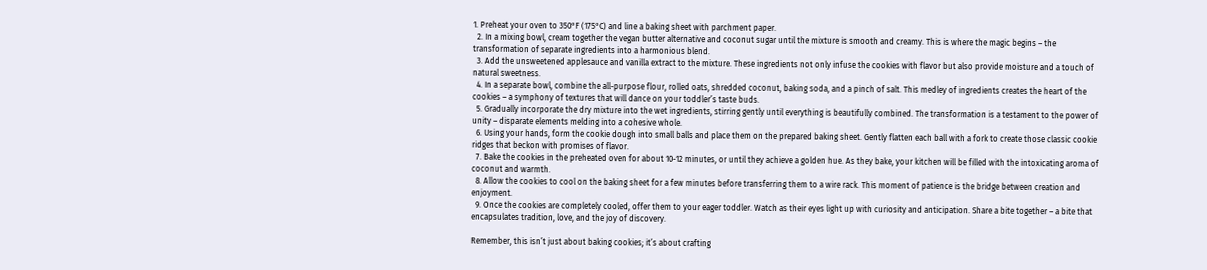1. Preheat your oven to 350°F (175°C) and line a baking sheet with parchment paper.
  2. In a mixing bowl, cream together the vegan butter alternative and coconut sugar until the mixture is smooth and creamy. This is where the magic begins – the transformation of separate ingredients into a harmonious blend.
  3. Add the unsweetened applesauce and vanilla extract to the mixture. These ingredients not only infuse the cookies with flavor but also provide moisture and a touch of natural sweetness.
  4. In a separate bowl, combine the all-purpose flour, rolled oats, shredded coconut, baking soda, and a pinch of salt. This medley of ingredients creates the heart of the cookies – a symphony of textures that will dance on your toddler’s taste buds.
  5. Gradually incorporate the dry mixture into the wet ingredients, stirring gently until everything is beautifully combined. The transformation is a testament to the power of unity – disparate elements melding into a cohesive whole.
  6. Using your hands, form the cookie dough into small balls and place them on the prepared baking sheet. Gently flatten each ball with a fork to create those classic cookie ridges that beckon with promises of flavor.
  7. Bake the cookies in the preheated oven for about 10-12 minutes, or until they achieve a golden hue. As they bake, your kitchen will be filled with the intoxicating aroma of coconut and warmth.
  8. Allow the cookies to cool on the baking sheet for a few minutes before transferring them to a wire rack. This moment of patience is the bridge between creation and enjoyment.
  9. Once the cookies are completely cooled, offer them to your eager toddler. Watch as their eyes light up with curiosity and anticipation. Share a bite together – a bite that encapsulates tradition, love, and the joy of discovery.

Remember, this isn’t just about baking cookies; it’s about crafting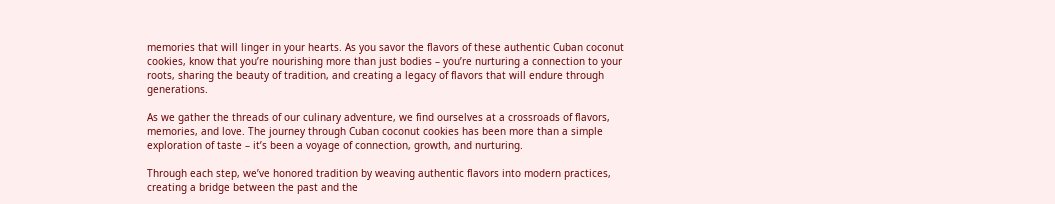memories that will linger in your hearts. As you savor the flavors of these authentic Cuban coconut cookies, know that you’re nourishing more than just bodies – you’re nurturing a connection to your roots, sharing the beauty of tradition, and creating a legacy of flavors that will endure through generations.

As we gather the threads of our culinary adventure, we find ourselves at a crossroads of flavors, memories, and love. The journey through Cuban coconut cookies has been more than a simple exploration of taste – it’s been a voyage of connection, growth, and nurturing.

Through each step, we’ve honored tradition by weaving authentic flavors into modern practices, creating a bridge between the past and the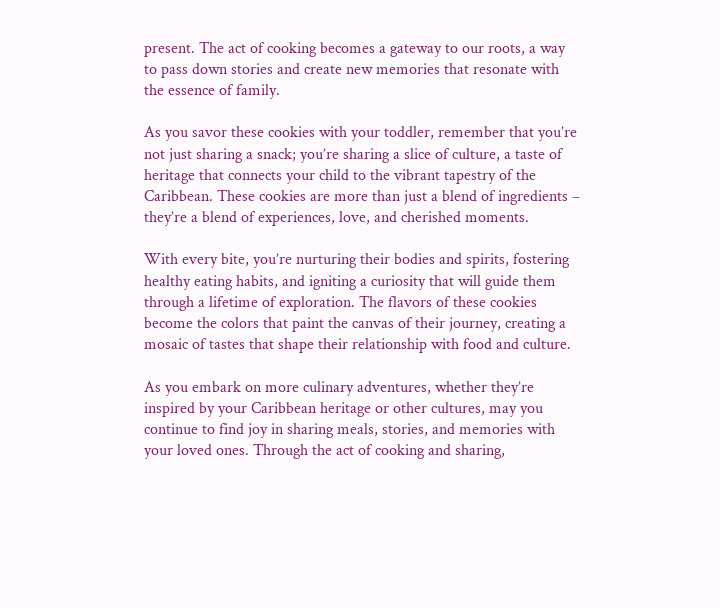present. The act of cooking becomes a gateway to our roots, a way to pass down stories and create new memories that resonate with the essence of family.

As you savor these cookies with your toddler, remember that you’re not just sharing a snack; you’re sharing a slice of culture, a taste of heritage that connects your child to the vibrant tapestry of the Caribbean. These cookies are more than just a blend of ingredients – they’re a blend of experiences, love, and cherished moments.

With every bite, you’re nurturing their bodies and spirits, fostering healthy eating habits, and igniting a curiosity that will guide them through a lifetime of exploration. The flavors of these cookies become the colors that paint the canvas of their journey, creating a mosaic of tastes that shape their relationship with food and culture.

As you embark on more culinary adventures, whether they’re inspired by your Caribbean heritage or other cultures, may you continue to find joy in sharing meals, stories, and memories with your loved ones. Through the act of cooking and sharing,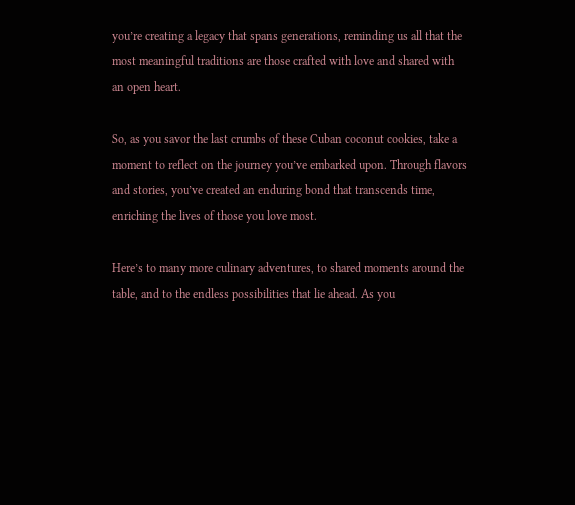you’re creating a legacy that spans generations, reminding us all that the most meaningful traditions are those crafted with love and shared with an open heart.

So, as you savor the last crumbs of these Cuban coconut cookies, take a moment to reflect on the journey you’ve embarked upon. Through flavors and stories, you’ve created an enduring bond that transcends time, enriching the lives of those you love most.

Here’s to many more culinary adventures, to shared moments around the table, and to the endless possibilities that lie ahead. As you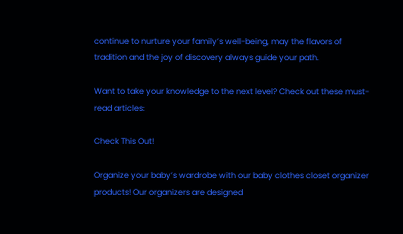continue to nurture your family’s well-being, may the flavors of tradition and the joy of discovery always guide your path.

Want to take your knowledge to the next level? Check out these must-read articles:

Check This Out!

Organize your baby’s wardrobe with our baby clothes closet organizer products! Our organizers are designed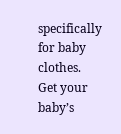specifically for baby clothes. Get your baby’s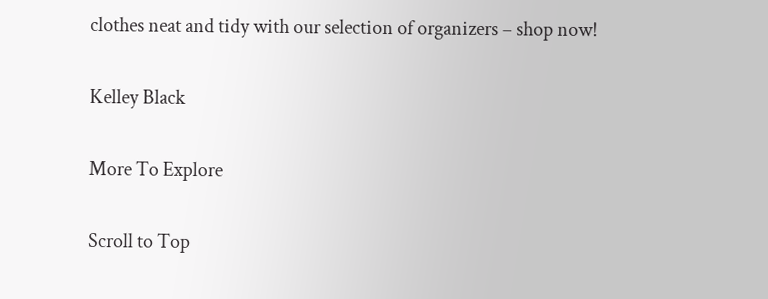clothes neat and tidy with our selection of organizers – shop now!

Kelley Black

More To Explore

Scroll to Top